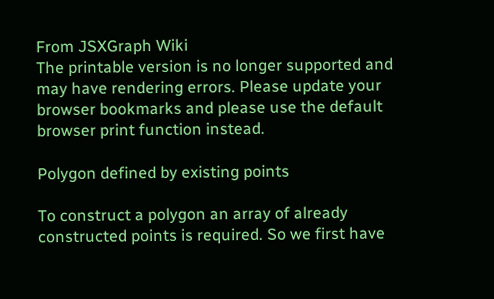From JSXGraph Wiki
The printable version is no longer supported and may have rendering errors. Please update your browser bookmarks and please use the default browser print function instead.

Polygon defined by existing points

To construct a polygon an array of already constructed points is required. So we first have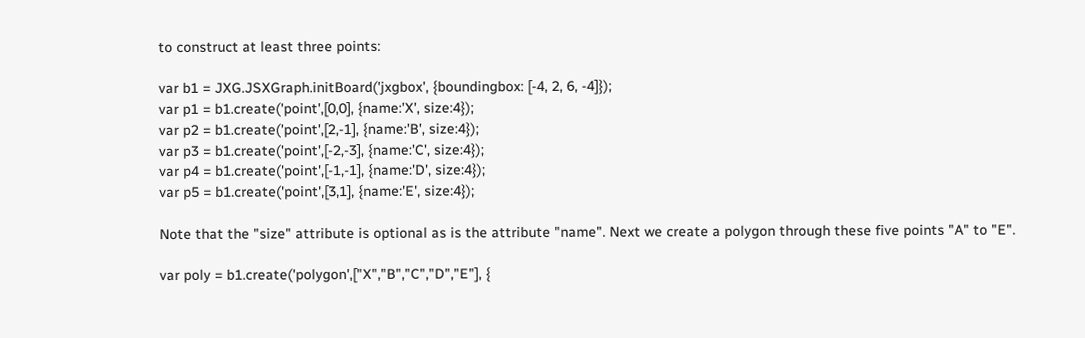to construct at least three points:

var b1 = JXG.JSXGraph.initBoard('jxgbox', {boundingbox: [-4, 2, 6, -4]});
var p1 = b1.create('point',[0,0], {name:'X', size:4});
var p2 = b1.create('point',[2,-1], {name:'B', size:4});
var p3 = b1.create('point',[-2,-3], {name:'C', size:4});
var p4 = b1.create('point',[-1,-1], {name:'D', size:4});
var p5 = b1.create('point',[3,1], {name:'E', size:4});

Note that the "size" attribute is optional as is the attribute "name". Next we create a polygon through these five points "A" to "E".

var poly = b1.create('polygon',["X","B","C","D","E"], {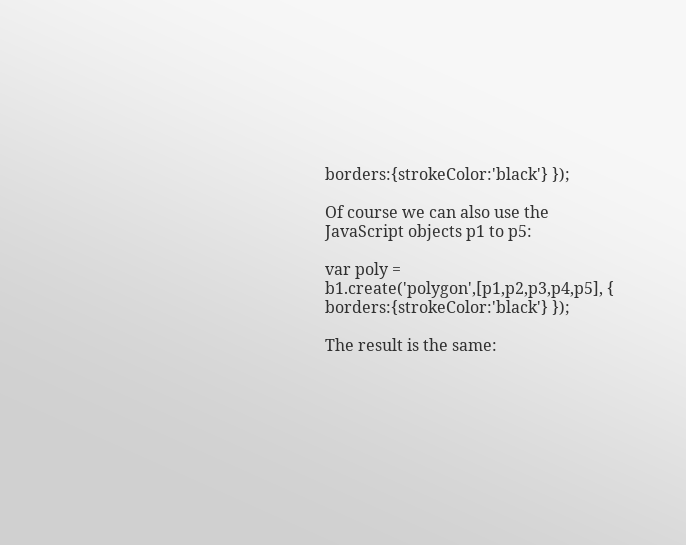borders:{strokeColor:'black'} });

Of course we can also use the JavaScript objects p1 to p5:

var poly = b1.create('polygon',[p1,p2,p3,p4,p5], { borders:{strokeColor:'black'} });

The result is the same: